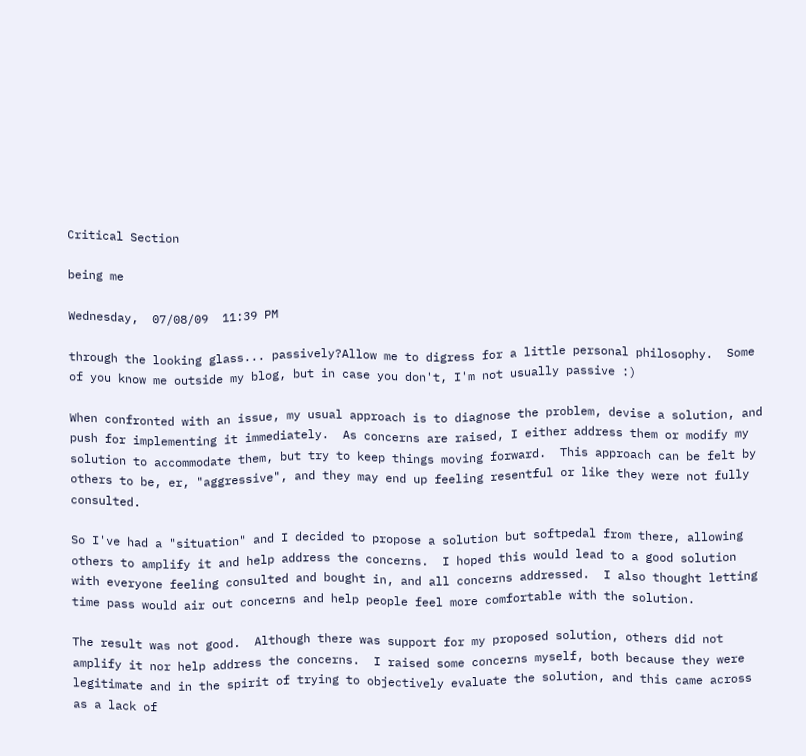Critical Section

being me

Wednesday,  07/08/09  11:39 PM

through the looking glass... passively?Allow me to digress for a little personal philosophy.  Some of you know me outside my blog, but in case you don't, I'm not usually passive :)

When confronted with an issue, my usual approach is to diagnose the problem, devise a solution, and push for implementing it immediately.  As concerns are raised, I either address them or modify my solution to accommodate them, but try to keep things moving forward.  This approach can be felt by others to be, er, "aggressive", and they may end up feeling resentful or like they were not fully consulted.

So I've had a "situation" and I decided to propose a solution but softpedal from there, allowing others to amplify it and help address the concerns.  I hoped this would lead to a good solution with everyone feeling consulted and bought in, and all concerns addressed.  I also thought letting time pass would air out concerns and help people feel more comfortable with the solution.

The result was not good.  Although there was support for my proposed solution, others did not amplify it nor help address the concerns.  I raised some concerns myself, both because they were legitimate and in the spirit of trying to objectively evaluate the solution, and this came across as a lack of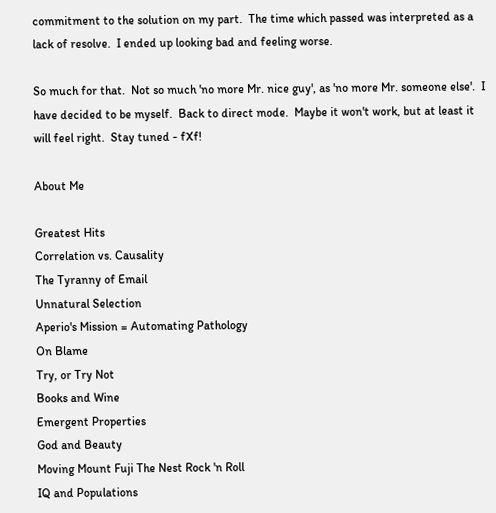commitment to the solution on my part.  The time which passed was interpreted as a lack of resolve.  I ended up looking bad and feeling worse.

So much for that.  Not so much 'no more Mr. nice guy', as 'no more Mr. someone else'.  I have decided to be myself.  Back to direct mode.  Maybe it won't work, but at least it will feel right.  Stay tuned - fXf!

About Me

Greatest Hits
Correlation vs. Causality
The Tyranny of Email
Unnatural Selection
Aperio's Mission = Automating Pathology
On Blame
Try, or Try Not
Books and Wine
Emergent Properties
God and Beauty
Moving Mount Fuji The Nest Rock 'n Roll
IQ and Populations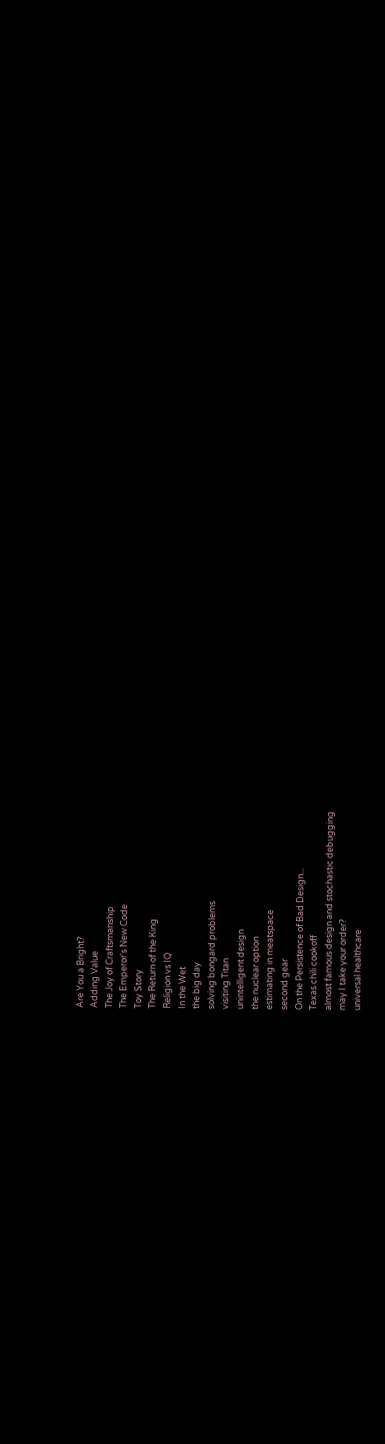Are You a Bright?
Adding Value
The Joy of Craftsmanship
The Emperor's New Code
Toy Story
The Return of the King
Religion vs IQ
In the Wet
the big day
solving bongard problems
visiting Titan
unintelligent design
the nuclear option
estimating in meatspace
second gear
On the Persistence of Bad Design...
Texas chili cookoff
almost famous design and stochastic debugging
may I take your order?
universal healthcare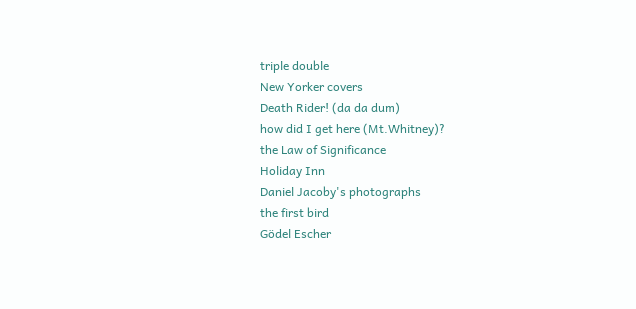triple double
New Yorker covers
Death Rider! (da da dum)
how did I get here (Mt.Whitney)?
the Law of Significance
Holiday Inn
Daniel Jacoby's photographs
the first bird
Gödel Escher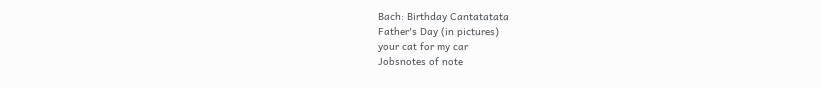Bach: Birthday Cantatatata
Father's Day (in pictures)
your cat for my car
Jobsnotes of note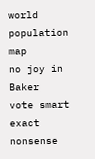world population map
no joy in Baker
vote smart
exact nonsense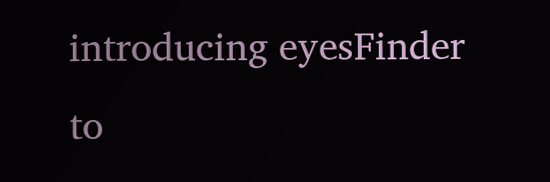introducing eyesFinder
to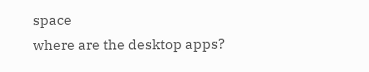space
where are the desktop apps?